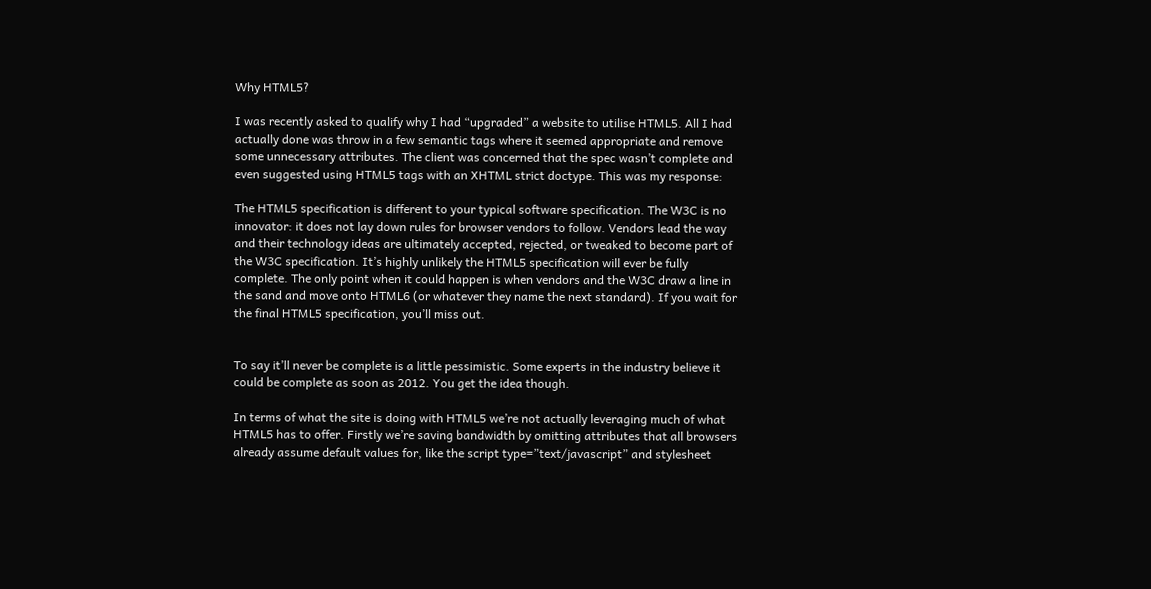Why HTML5?

I was recently asked to qualify why I had “upgraded” a website to utilise HTML5. All I had actually done was throw in a few semantic tags where it seemed appropriate and remove some unnecessary attributes. The client was concerned that the spec wasn’t complete and even suggested using HTML5 tags with an XHTML strict doctype. This was my response:

The HTML5 specification is different to your typical software specification. The W3C is no innovator: it does not lay down rules for browser vendors to follow. Vendors lead the way and their technology ideas are ultimately accepted, rejected, or tweaked to become part of the W3C specification. It’s highly unlikely the HTML5 specification will ever be fully complete. The only point when it could happen is when vendors and the W3C draw a line in the sand and move onto HTML6 (or whatever they name the next standard). If you wait for the final HTML5 specification, you’ll miss out.


To say it’ll never be complete is a little pessimistic. Some experts in the industry believe it could be complete as soon as 2012. You get the idea though.

In terms of what the site is doing with HTML5 we’re not actually leveraging much of what HTML5 has to offer. Firstly we’re saving bandwidth by omitting attributes that all browsers already assume default values for, like the script type=”text/javascript” and stylesheet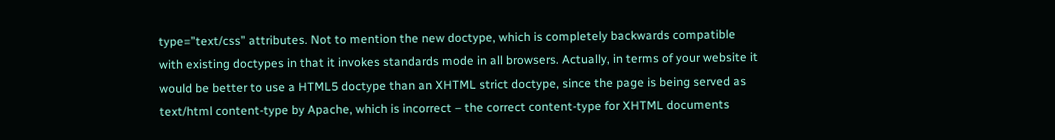type=”text/css” attributes. Not to mention the new doctype, which is completely backwards compatible with existing doctypes in that it invokes standards mode in all browsers. Actually, in terms of your website it would be better to use a HTML5 doctype than an XHTML strict doctype, since the page is being served as text/html content-type by Apache, which is incorrect – the correct content-type for XHTML documents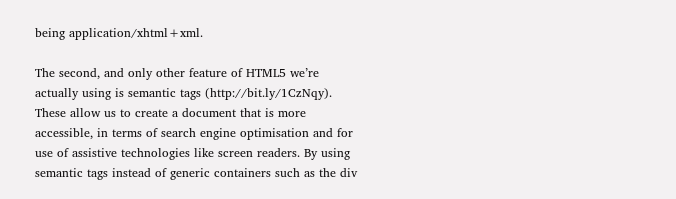being application/xhtml+xml.

The second, and only other feature of HTML5 we’re actually using is semantic tags (http://bit.ly/1CzNqy). These allow us to create a document that is more accessible, in terms of search engine optimisation and for use of assistive technologies like screen readers. By using semantic tags instead of generic containers such as the div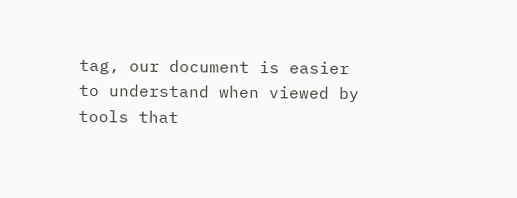tag, our document is easier to understand when viewed by tools that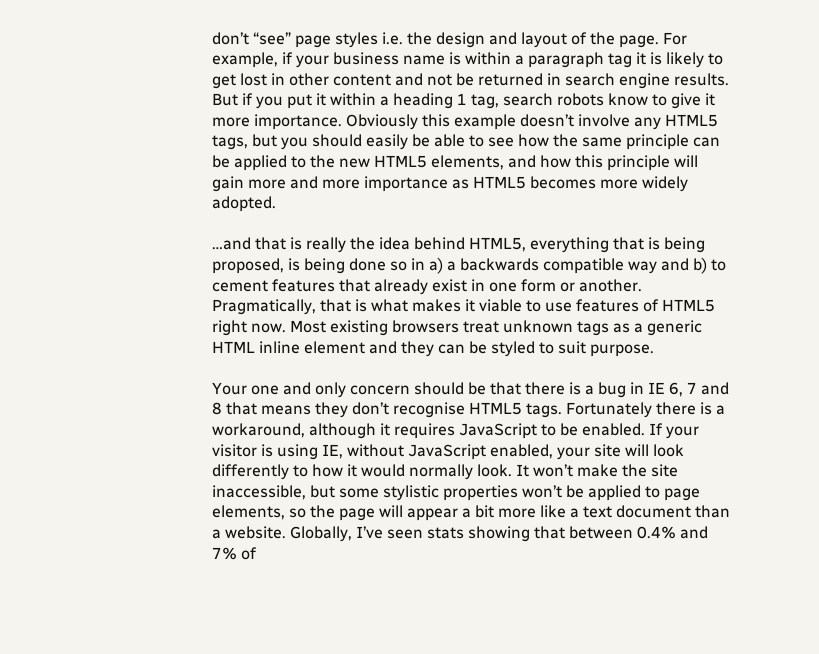don’t “see” page styles i.e. the design and layout of the page. For example, if your business name is within a paragraph tag it is likely to get lost in other content and not be returned in search engine results. But if you put it within a heading 1 tag, search robots know to give it more importance. Obviously this example doesn’t involve any HTML5 tags, but you should easily be able to see how the same principle can be applied to the new HTML5 elements, and how this principle will gain more and more importance as HTML5 becomes more widely adopted.

…and that is really the idea behind HTML5, everything that is being proposed, is being done so in a) a backwards compatible way and b) to cement features that already exist in one form or another. Pragmatically, that is what makes it viable to use features of HTML5 right now. Most existing browsers treat unknown tags as a generic HTML inline element and they can be styled to suit purpose.

Your one and only concern should be that there is a bug in IE 6, 7 and 8 that means they don’t recognise HTML5 tags. Fortunately there is a workaround, although it requires JavaScript to be enabled. If your visitor is using IE, without JavaScript enabled, your site will look differently to how it would normally look. It won’t make the site inaccessible, but some stylistic properties won’t be applied to page elements, so the page will appear a bit more like a text document than a website. Globally, I’ve seen stats showing that between 0.4% and 7% of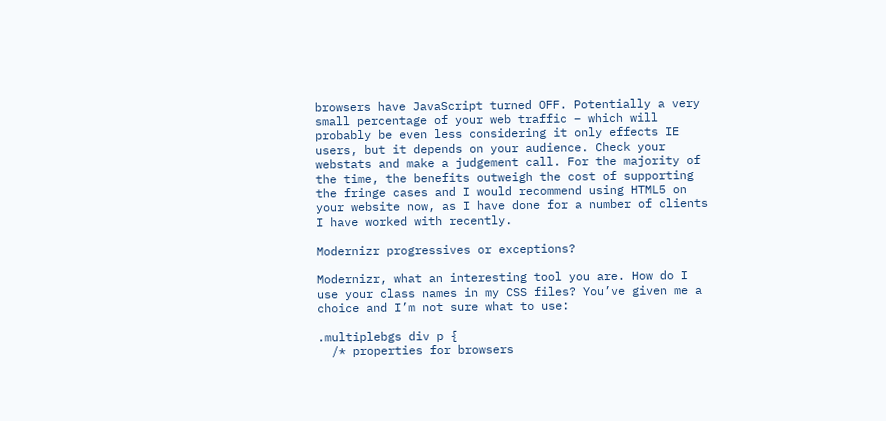browsers have JavaScript turned OFF. Potentially a very small percentage of your web traffic – which will probably be even less considering it only effects IE users, but it depends on your audience. Check your webstats and make a judgement call. For the majority of the time, the benefits outweigh the cost of supporting the fringe cases and I would recommend using HTML5 on your website now, as I have done for a number of clients I have worked with recently.

Modernizr progressives or exceptions?

Modernizr, what an interesting tool you are. How do I use your class names in my CSS files? You’ve given me a choice and I’m not sure what to use:

.multiplebgs div p {
  /* properties for browsers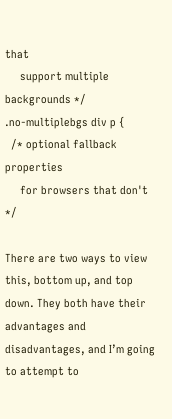that
     support multiple backgrounds */
.no-multiplebgs div p {
  /* optional fallback properties
     for browsers that don't */

There are two ways to view this, bottom up, and top down. They both have their advantages and disadvantages, and I’m going to attempt to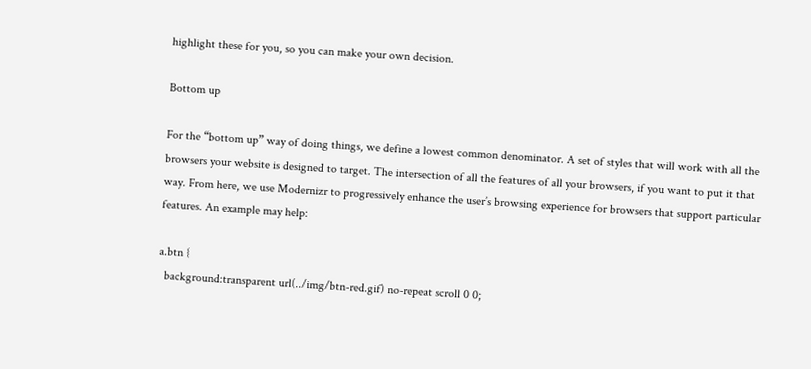highlight these for you, so you can make your own decision.

Bottom up

For the “bottom up” way of doing things, we define a lowest common denominator. A set of styles that will work with all the browsers your website is designed to target. The intersection of all the features of all your browsers, if you want to put it that way. From here, we use Modernizr to progressively enhance the user’s browsing experience for browsers that support particular features. An example may help:

a.btn {
  background:transparent url(../img/btn-red.gif) no-repeat scroll 0 0;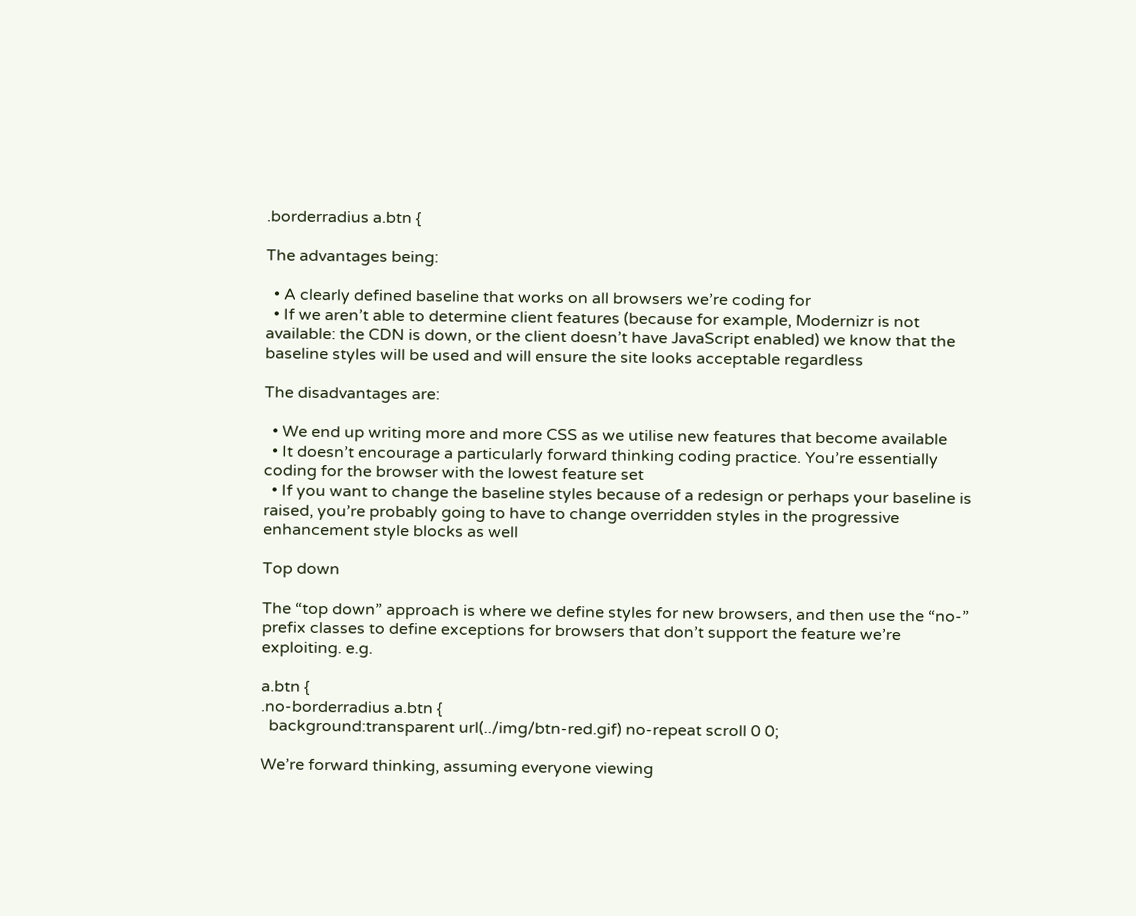.borderradius a.btn {

The advantages being:

  • A clearly defined baseline that works on all browsers we’re coding for
  • If we aren’t able to determine client features (because for example, Modernizr is not available: the CDN is down, or the client doesn’t have JavaScript enabled) we know that the baseline styles will be used and will ensure the site looks acceptable regardless

The disadvantages are:

  • We end up writing more and more CSS as we utilise new features that become available
  • It doesn’t encourage a particularly forward thinking coding practice. You’re essentially coding for the browser with the lowest feature set
  • If you want to change the baseline styles because of a redesign or perhaps your baseline is raised, you’re probably going to have to change overridden styles in the progressive enhancement style blocks as well

Top down

The “top down” approach is where we define styles for new browsers, and then use the “no-” prefix classes to define exceptions for browsers that don’t support the feature we’re exploiting. e.g.

a.btn {
.no-borderradius a.btn {
  background:transparent url(../img/btn-red.gif) no-repeat scroll 0 0;

We’re forward thinking, assuming everyone viewing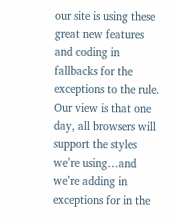our site is using these great new features and coding in fallbacks for the exceptions to the rule. Our view is that one day, all browsers will support the styles we’re using…and we’re adding in exceptions for in the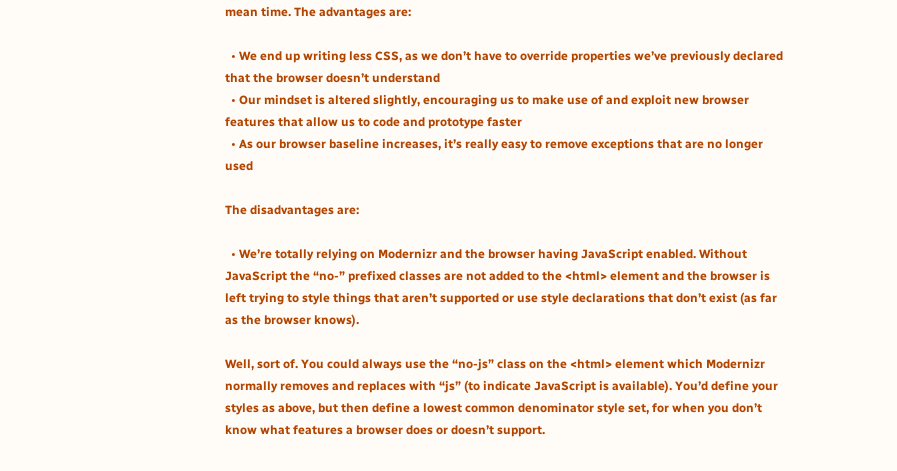mean time. The advantages are:

  • We end up writing less CSS, as we don’t have to override properties we’ve previously declared that the browser doesn’t understand
  • Our mindset is altered slightly, encouraging us to make use of and exploit new browser features that allow us to code and prototype faster
  • As our browser baseline increases, it’s really easy to remove exceptions that are no longer used

The disadvantages are:

  • We’re totally relying on Modernizr and the browser having JavaScript enabled. Without JavaScript the “no-” prefixed classes are not added to the <html> element and the browser is left trying to style things that aren’t supported or use style declarations that don’t exist (as far as the browser knows).

Well, sort of. You could always use the “no-js” class on the <html> element which Modernizr normally removes and replaces with “js” (to indicate JavaScript is available). You’d define your styles as above, but then define a lowest common denominator style set, for when you don’t know what features a browser does or doesn’t support.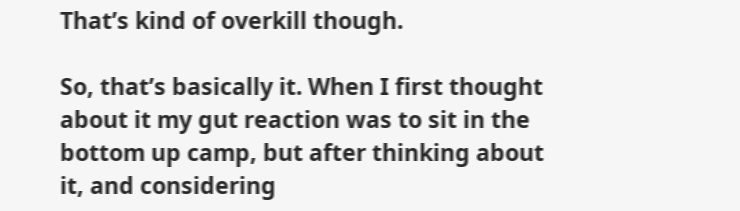That’s kind of overkill though.

So, that’s basically it. When I first thought about it my gut reaction was to sit in the bottom up camp, but after thinking about it, and considering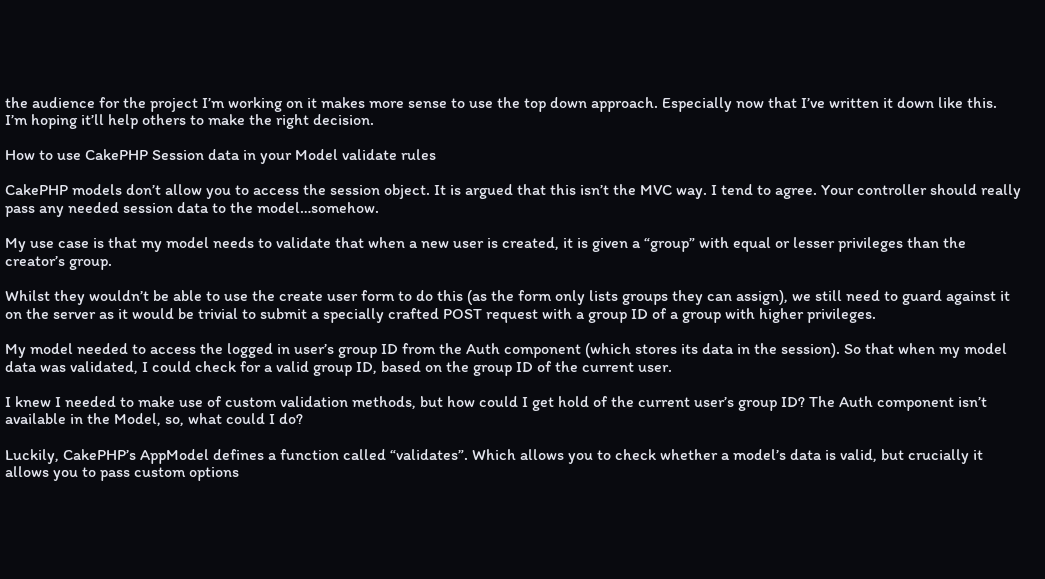the audience for the project I’m working on it makes more sense to use the top down approach. Especially now that I’ve written it down like this. I’m hoping it’ll help others to make the right decision.

How to use CakePHP Session data in your Model validate rules

CakePHP models don’t allow you to access the session object. It is argued that this isn’t the MVC way. I tend to agree. Your controller should really pass any needed session data to the model…somehow.

My use case is that my model needs to validate that when a new user is created, it is given a “group” with equal or lesser privileges than the creator’s group.

Whilst they wouldn’t be able to use the create user form to do this (as the form only lists groups they can assign), we still need to guard against it on the server as it would be trivial to submit a specially crafted POST request with a group ID of a group with higher privileges.

My model needed to access the logged in user’s group ID from the Auth component (which stores its data in the session). So that when my model data was validated, I could check for a valid group ID, based on the group ID of the current user.

I knew I needed to make use of custom validation methods, but how could I get hold of the current user’s group ID? The Auth component isn’t available in the Model, so, what could I do?

Luckily, CakePHP’s AppModel defines a function called “validates”. Which allows you to check whether a model’s data is valid, but crucially it allows you to pass custom options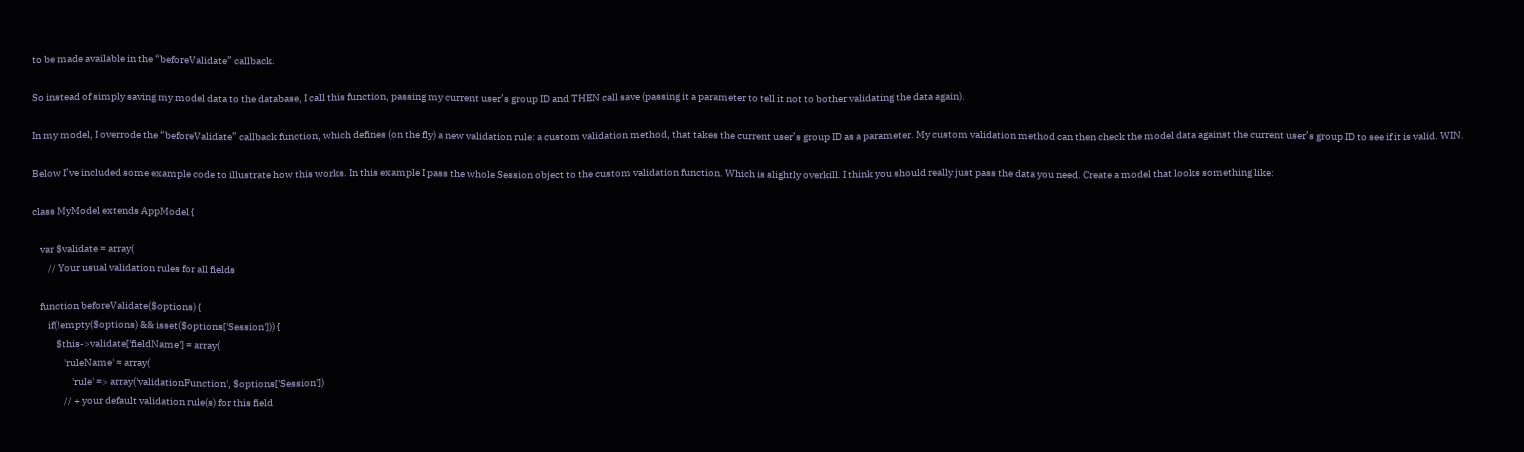to be made available in the “beforeValidate” callback.

So instead of simply saving my model data to the database, I call this function, passing my current user’s group ID and THEN call save (passing it a parameter to tell it not to bother validating the data again).

In my model, I overrode the “beforeValidate” callback function, which defines (on the fly) a new validation rule: a custom validation method, that takes the current user’s group ID as a parameter. My custom validation method can then check the model data against the current user’s group ID to see if it is valid. WIN.

Below I’ve included some example code to illustrate how this works. In this example I pass the whole Session object to the custom validation function. Which is slightly overkill. I think you should really just pass the data you need. Create a model that looks something like:

class MyModel extends AppModel {

    var $validate = array(
        // Your usual validation rules for all fields

    function beforeValidate($options) {
        if(!empty($options) && isset($options['Session'])) {
            $this->validate['fieldName'] = array(
                'ruleName' = array(
                    'rule' => array('validationFunction', $options['Session'])
                // + your default validation rule(s) for this field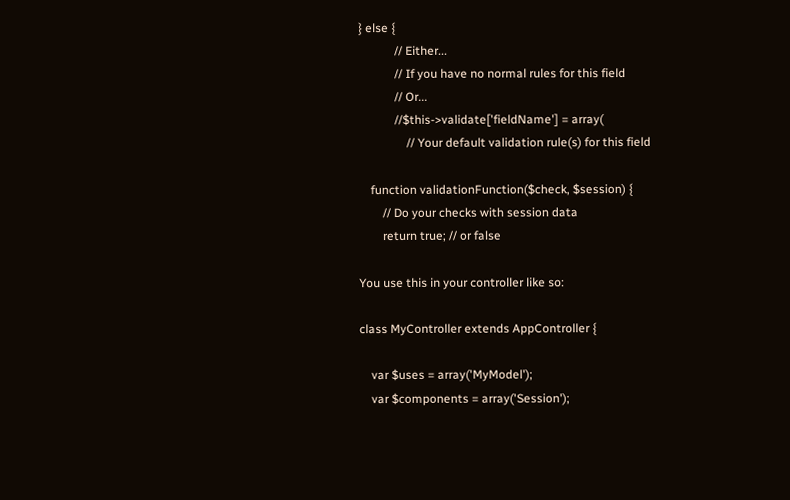} else {
            // Either...
            // If you have no normal rules for this field
            // Or...
            //$this->validate['fieldName'] = array(
                // Your default validation rule(s) for this field

    function validationFunction($check, $session) {
        // Do your checks with session data
        return true; // or false

You use this in your controller like so:

class MyController extends AppController {

    var $uses = array('MyModel');
    var $components = array('Session');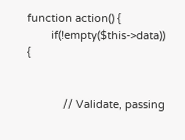function action() {
        if(!empty($this->data)) {


            // Validate, passing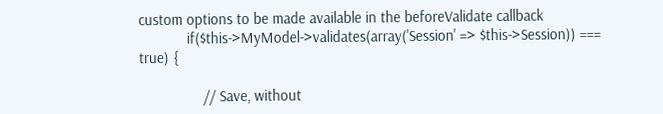custom options to be made available in the beforeValidate callback
            if($this->MyModel->validates(array('Session' => $this->Session)) === true) {

                // Save, without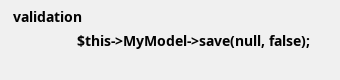validation
                $this->MyModel->save(null, false);